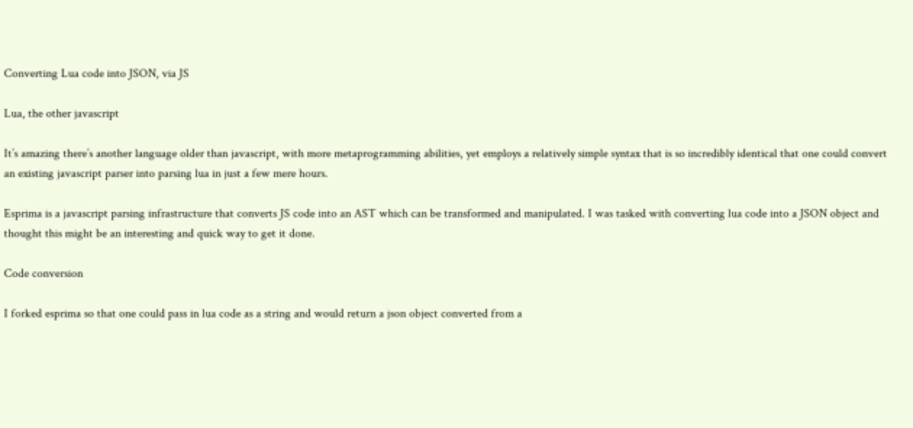Converting Lua code into JSON, via JS

Lua, the other javascript

It’s amazing there’s another language older than javascript, with more metaprogramming abilities, yet employs a relatively simple syntax that is so incredibly identical that one could convert an existing javascript parser into parsing lua in just a few mere hours.

Esprima is a javascript parsing infrastructure that converts JS code into an AST which can be transformed and manipulated. I was tasked with converting lua code into a JSON object and thought this might be an interesting and quick way to get it done.

Code conversion

I forked esprima so that one could pass in lua code as a string and would return a json object converted from a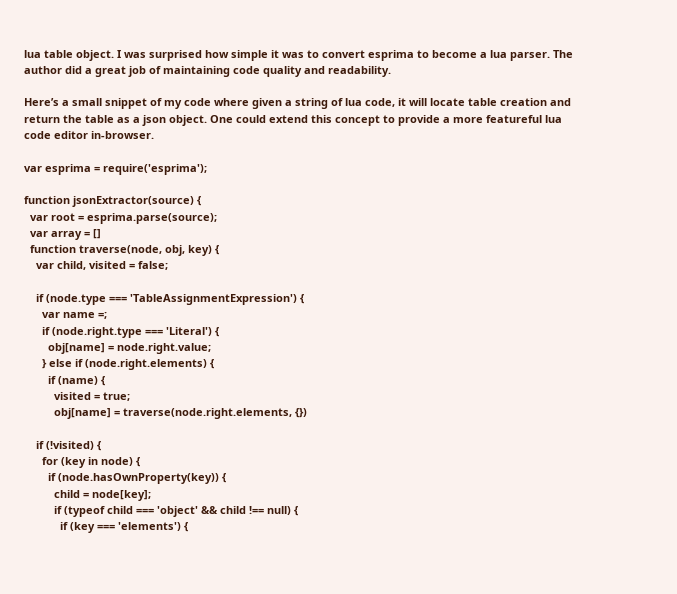lua table object. I was surprised how simple it was to convert esprima to become a lua parser. The author did a great job of maintaining code quality and readability.

Here’s a small snippet of my code where given a string of lua code, it will locate table creation and return the table as a json object. One could extend this concept to provide a more featureful lua code editor in-browser.

var esprima = require('esprima');

function jsonExtractor(source) {
  var root = esprima.parse(source);
  var array = []
  function traverse(node, obj, key) {
    var child, visited = false;

    if (node.type === 'TableAssignmentExpression') {
      var name =;
      if (node.right.type === 'Literal') {
        obj[name] = node.right.value;
      } else if (node.right.elements) {
        if (name) {
          visited = true;
          obj[name] = traverse(node.right.elements, {})

    if (!visited) {
      for (key in node) {
        if (node.hasOwnProperty(key)) {
          child = node[key];
          if (typeof child === 'object' && child !== null) {
            if (key === 'elements') {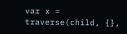var x = traverse(child, {},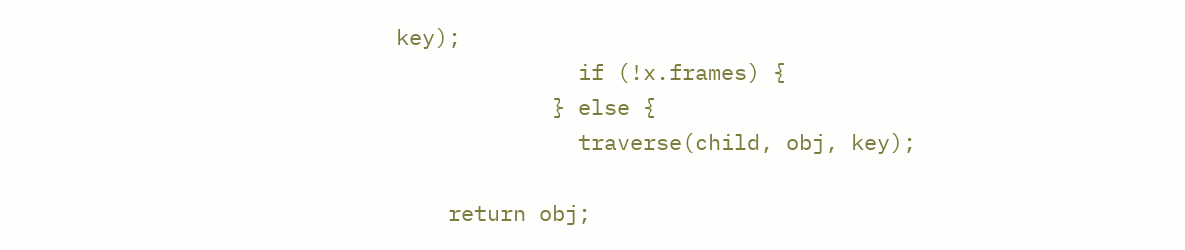key);
              if (!x.frames) {
            } else {
              traverse(child, obj, key);

    return obj;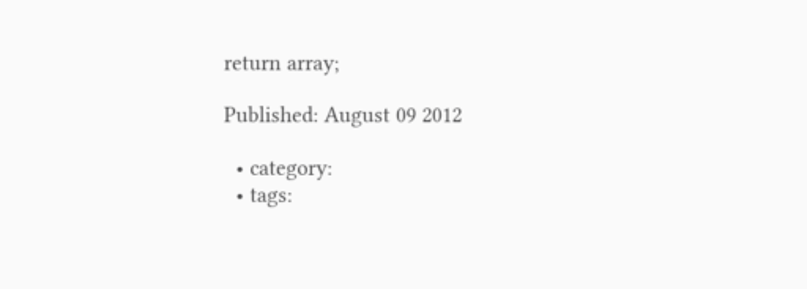return array;

Published: August 09 2012

  • category:
  • tags: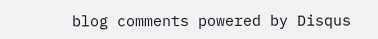blog comments powered by Disqus